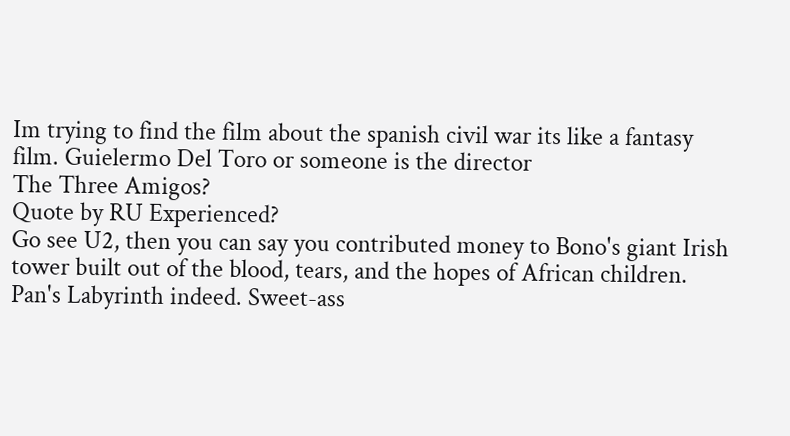Im trying to find the film about the spanish civil war its like a fantasy film. Guielermo Del Toro or someone is the director
The Three Amigos?
Quote by RU Experienced?
Go see U2, then you can say you contributed money to Bono's giant Irish tower built out of the blood, tears, and the hopes of African children.
Pan's Labyrinth indeed. Sweet-ass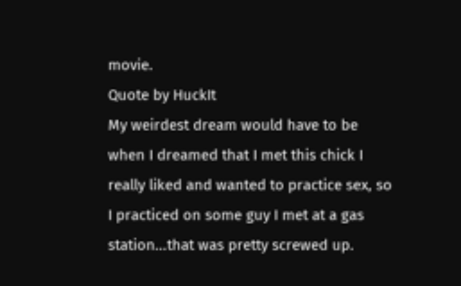movie.
Quote by HuckIt
My weirdest dream would have to be when I dreamed that I met this chick I really liked and wanted to practice sex, so I practiced on some guy I met at a gas station...that was pretty screwed up.